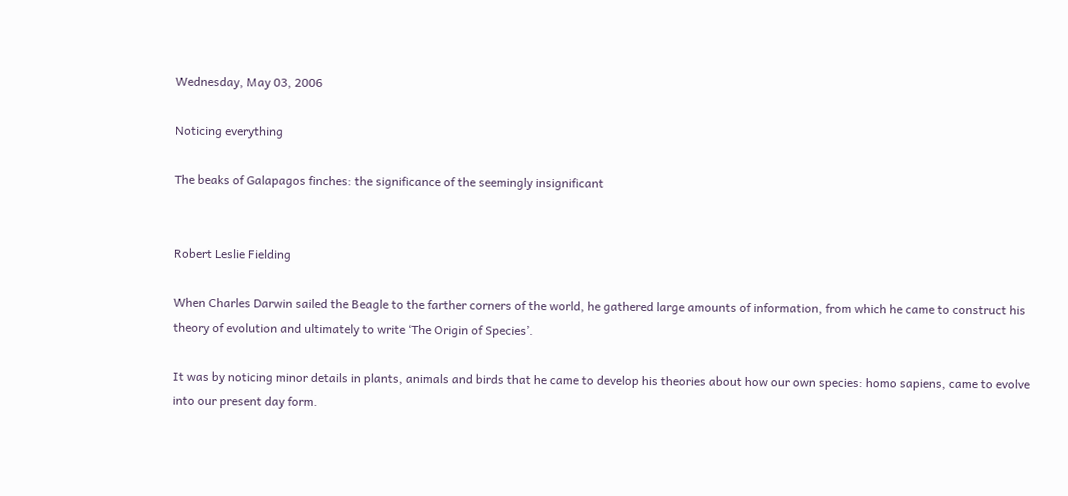Wednesday, May 03, 2006

Noticing everything

The beaks of Galapagos finches: the significance of the seemingly insignificant


Robert Leslie Fielding

When Charles Darwin sailed the Beagle to the farther corners of the world, he gathered large amounts of information, from which he came to construct his theory of evolution and ultimately to write ‘The Origin of Species’.

It was by noticing minor details in plants, animals and birds that he came to develop his theories about how our own species: homo sapiens, came to evolve into our present day form.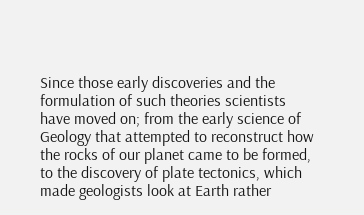Since those early discoveries and the formulation of such theories scientists have moved on; from the early science of Geology that attempted to reconstruct how the rocks of our planet came to be formed, to the discovery of plate tectonics, which made geologists look at Earth rather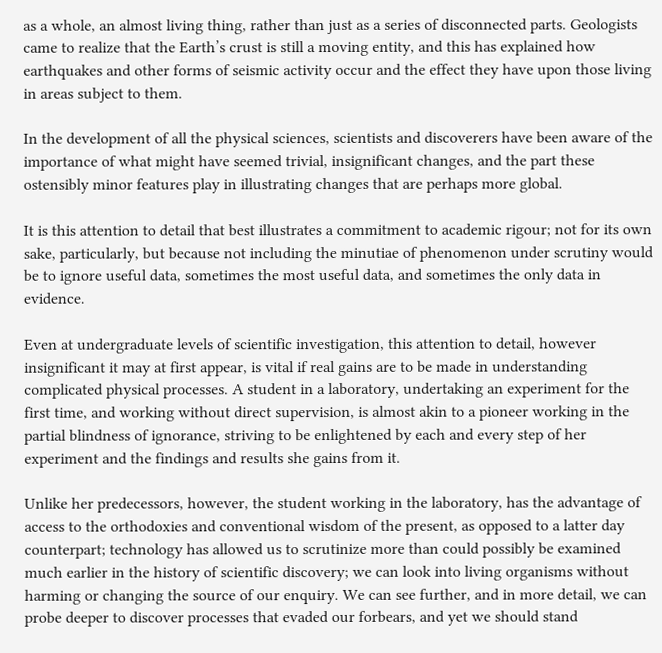as a whole, an almost living thing, rather than just as a series of disconnected parts. Geologists came to realize that the Earth’s crust is still a moving entity, and this has explained how earthquakes and other forms of seismic activity occur and the effect they have upon those living in areas subject to them.

In the development of all the physical sciences, scientists and discoverers have been aware of the importance of what might have seemed trivial, insignificant changes, and the part these ostensibly minor features play in illustrating changes that are perhaps more global.

It is this attention to detail that best illustrates a commitment to academic rigour; not for its own sake, particularly, but because not including the minutiae of phenomenon under scrutiny would be to ignore useful data, sometimes the most useful data, and sometimes the only data in evidence.

Even at undergraduate levels of scientific investigation, this attention to detail, however insignificant it may at first appear, is vital if real gains are to be made in understanding complicated physical processes. A student in a laboratory, undertaking an experiment for the first time, and working without direct supervision, is almost akin to a pioneer working in the partial blindness of ignorance, striving to be enlightened by each and every step of her experiment and the findings and results she gains from it.

Unlike her predecessors, however, the student working in the laboratory, has the advantage of access to the orthodoxies and conventional wisdom of the present, as opposed to a latter day counterpart; technology has allowed us to scrutinize more than could possibly be examined much earlier in the history of scientific discovery; we can look into living organisms without harming or changing the source of our enquiry. We can see further, and in more detail, we can probe deeper to discover processes that evaded our forbears, and yet we should stand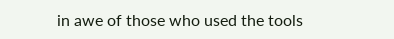in awe of those who used the tools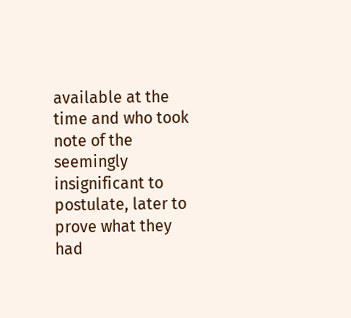available at the time and who took note of the seemingly insignificant to postulate, later to prove what they had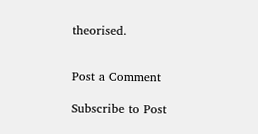theorised.


Post a Comment

Subscribe to Post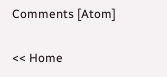Comments [Atom]

<< Home